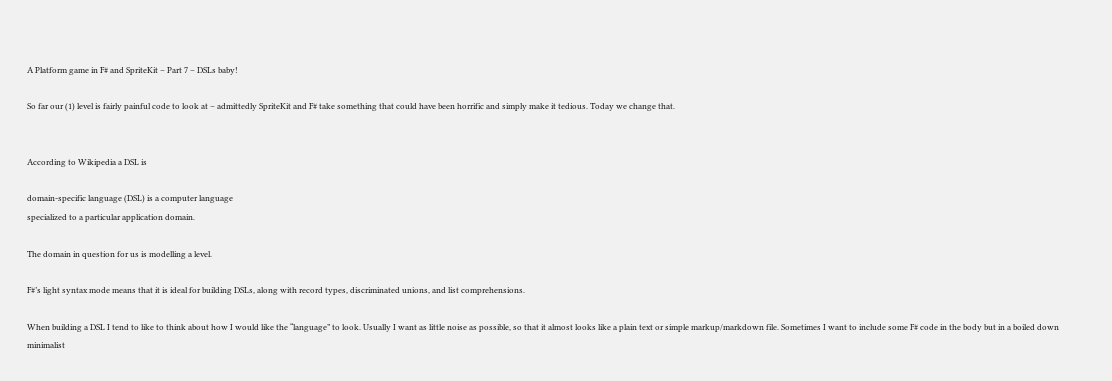A Platform game in F# and SpriteKit – Part 7 – DSLs baby!

So far our (1) level is fairly painful code to look at – admittedly SpriteKit and F# take something that could have been horrific and simply make it tedious. Today we change that.


According to Wikipedia a DSL is

domain-specific language (DSL) is a computer language
specialized to a particular application domain.

The domain in question for us is modelling a level.

F#’s light syntax mode means that it is ideal for building DSLs, along with record types, discriminated unions, and list comprehensions.

When building a DSL I tend to like to think about how I would like the “language” to look. Usually I want as little noise as possible, so that it almost looks like a plain text or simple markup/markdown file. Sometimes I want to include some F# code in the body but in a boiled down minimalist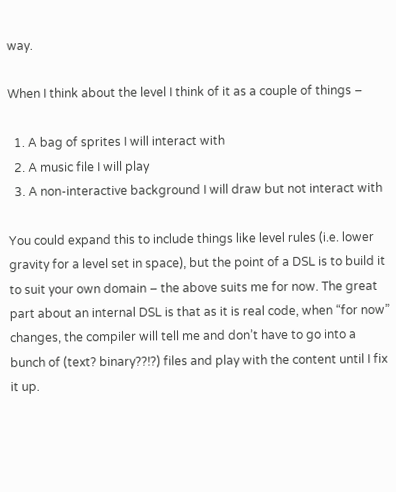way.

When I think about the level I think of it as a couple of things –

  1. A bag of sprites I will interact with
  2. A music file I will play
  3. A non-interactive background I will draw but not interact with

You could expand this to include things like level rules (i.e. lower gravity for a level set in space), but the point of a DSL is to build it to suit your own domain – the above suits me for now. The great part about an internal DSL is that as it is real code, when “for now” changes, the compiler will tell me and don’t have to go into a bunch of (text? binary??!?) files and play with the content until I fix it up.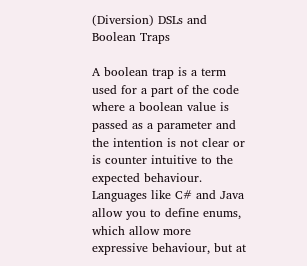(Diversion) DSLs and Boolean Traps

A boolean trap is a term used for a part of the code where a boolean value is passed as a parameter and the intention is not clear or is counter intuitive to the expected behaviour. Languages like C# and Java allow you to define enums, which allow more expressive behaviour, but at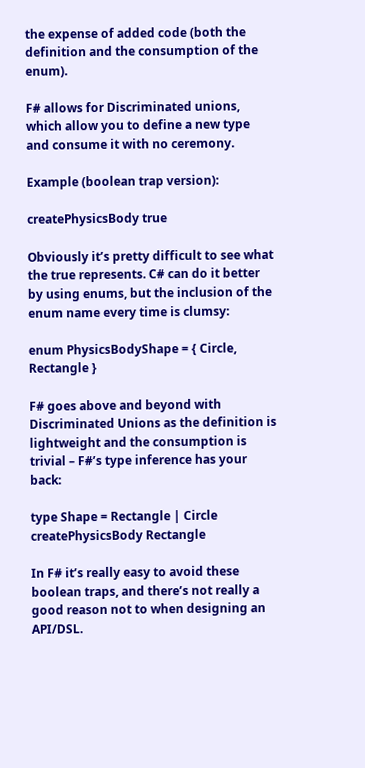the expense of added code (both the definition and the consumption of the enum).

F# allows for Discriminated unions, which allow you to define a new type and consume it with no ceremony.

Example (boolean trap version):

createPhysicsBody true

Obviously it’s pretty difficult to see what the true represents. C# can do it better by using enums, but the inclusion of the enum name every time is clumsy:

enum PhysicsBodyShape = { Circle, Rectangle }

F# goes above and beyond with Discriminated Unions as the definition is lightweight and the consumption is trivial – F#’s type inference has your back:

type Shape = Rectangle | Circle
createPhysicsBody Rectangle

In F# it’s really easy to avoid these boolean traps, and there’s not really a good reason not to when designing an API/DSL.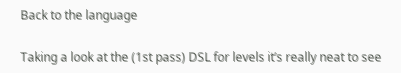Back to the language

Taking a look at the (1st pass) DSL for levels it’s really neat to see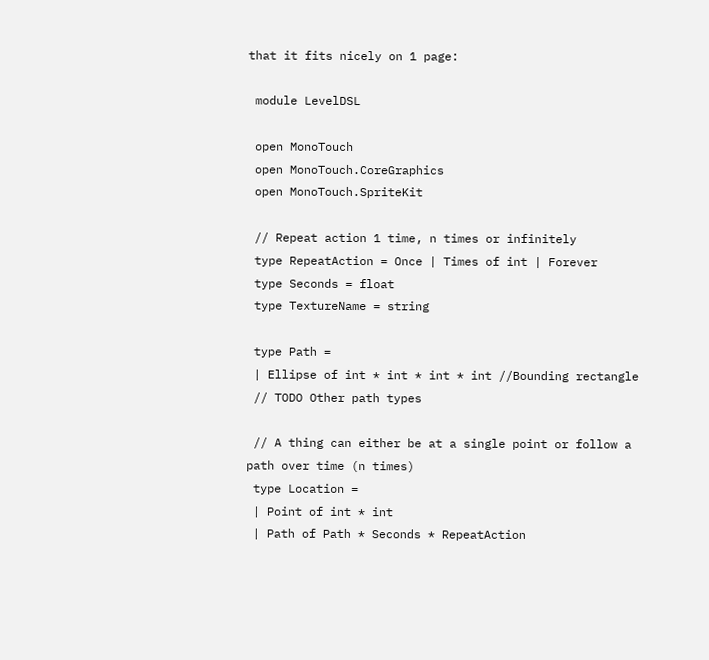that it fits nicely on 1 page:

 module LevelDSL

 open MonoTouch
 open MonoTouch.CoreGraphics
 open MonoTouch.SpriteKit

 // Repeat action 1 time, n times or infinitely
 type RepeatAction = Once | Times of int | Forever
 type Seconds = float
 type TextureName = string

 type Path =
 | Ellipse of int * int * int * int //Bounding rectangle
 // TODO Other path types

 // A thing can either be at a single point or follow a path over time (n times)
 type Location =
 | Point of int * int
 | Path of Path * Seconds * RepeatAction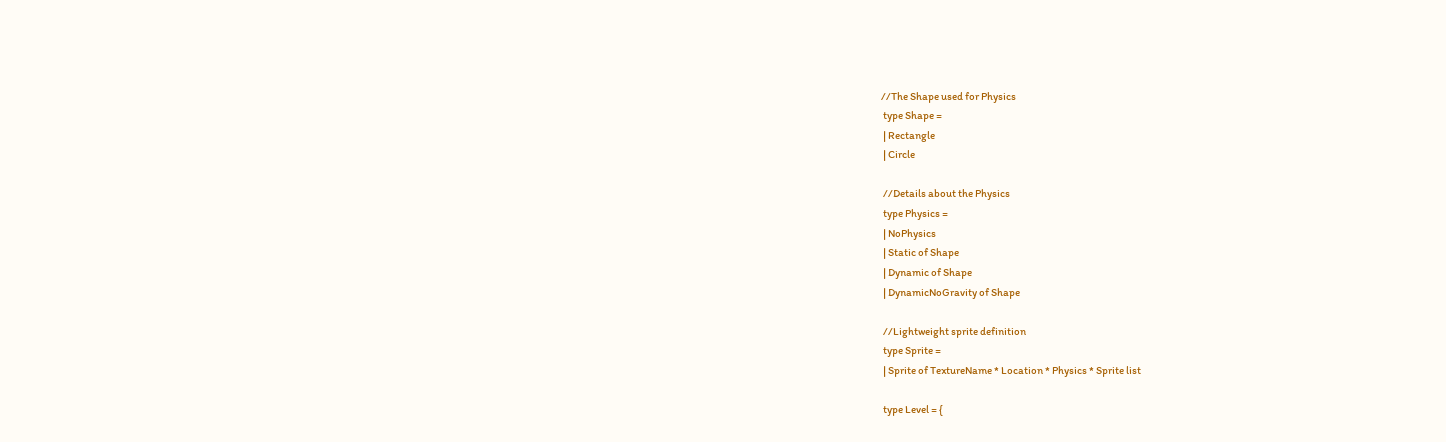//The Shape used for Physics
 type Shape =
 | Rectangle
 | Circle

 //Details about the Physics
 type Physics =
 | NoPhysics
 | Static of Shape
 | Dynamic of Shape
 | DynamicNoGravity of Shape

 //Lightweight sprite definition
 type Sprite =
 | Sprite of TextureName * Location * Physics * Sprite list

 type Level = {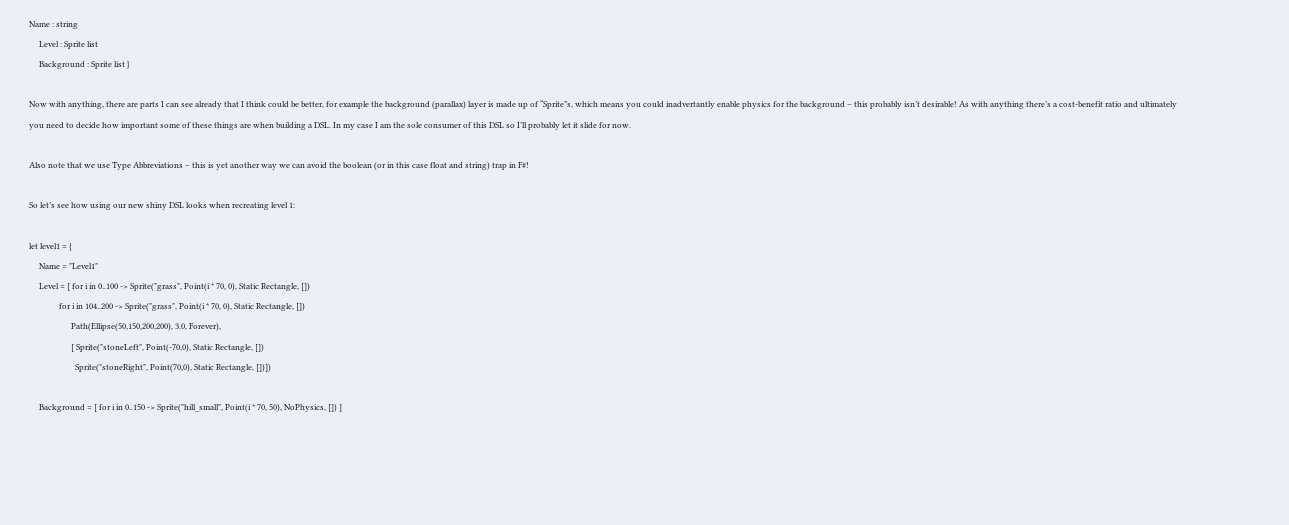Name : string
     Level : Sprite list
     Background : Sprite list }

Now with anything, there are parts I can see already that I think could be better, for example the background (parallax) layer is made up of “Sprite”s, which means you could inadvertantly enable physics for the background – this probably isn’t desirable! As with anything there’s a cost-benefit ratio and ultimately you need to decide how important some of these things are when building a DSL. In my case I am the sole consumer of this DSL so I’ll probably let it slide for now.

Also note that we use Type Abbreviations – this is yet another way we can avoid the boolean (or in this case float and string) trap in F#!

So let’s see how using our new shiny DSL looks when recreating level 1:

let level1 = {
     Name = "Level1"
     Level = [ for i in 0..100 -> Sprite("grass", Point(i * 70, 0), Static Rectangle, [])
               for i in 104..200 -> Sprite("grass", Point(i * 70, 0), Static Rectangle, [])
                     Path(Ellipse(50,150,200,200), 3.0, Forever),
                     [ Sprite("stoneLeft", Point(-70,0), Static Rectangle, [])
                       Sprite("stoneRight", Point(70,0), Static Rectangle, [])])

     Background = [ for i in 0..150 -> Sprite("hill_small", Point(i * 70, 50), NoPhysics, []) ]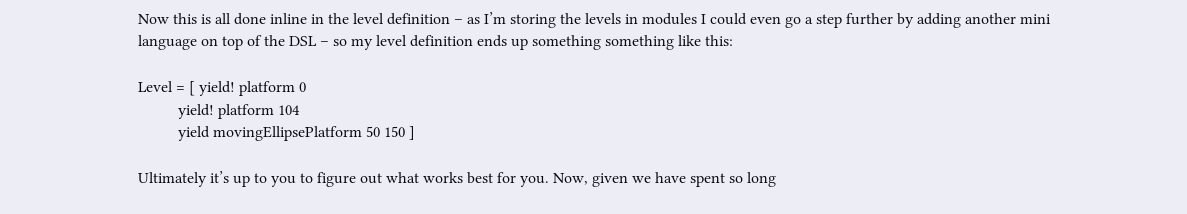Now this is all done inline in the level definition – as I’m storing the levels in modules I could even go a step further by adding another mini language on top of the DSL – so my level definition ends up something something like this:

Level = [ yield! platform 0
          yield! platform 104
          yield movingEllipsePlatform 50 150 ]

Ultimately it’s up to you to figure out what works best for you. Now, given we have spent so long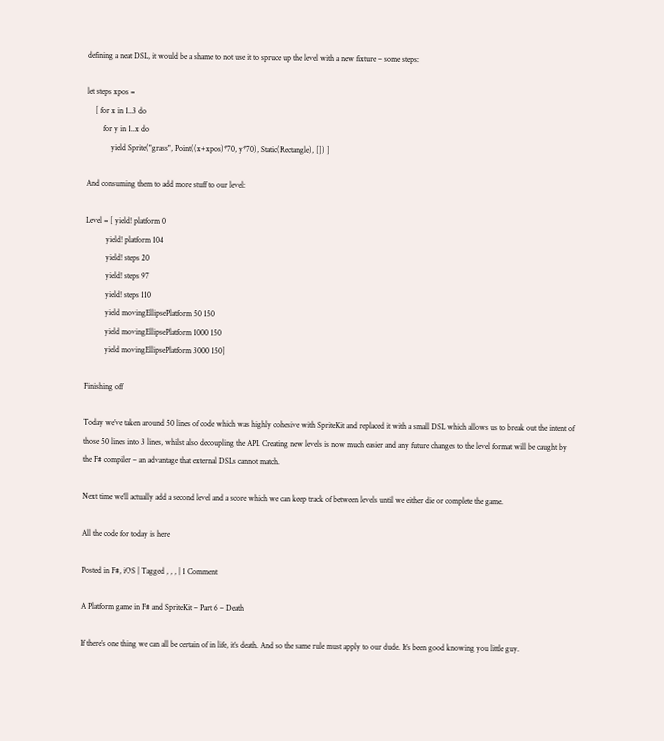defining a neat DSL, it would be a shame to not use it to spruce up the level with a new fixture – some steps:

let steps xpos =
    [ for x in 1..3 do
        for y in 1..x do
            yield Sprite("grass", Point((x+xpos)*70, y*70), Static(Rectangle), []) ]

And consuming them to add more stuff to our level:

Level = [ yield! platform 0
          yield! platform 104
          yield! steps 20
          yield! steps 97
          yield! steps 110
          yield movingEllipsePlatform 50 150
          yield movingEllipsePlatform 1000 150
          yield movingEllipsePlatform 3000 150]

Finishing off

Today we’ve taken around 50 lines of code which was highly cohesive with SpriteKit and replaced it with a small DSL which allows us to break out the intent of those 50 lines into 3 lines, whilst also decoupling the API. Creating new levels is now much easier and any future changes to the level format will be caught by the F# compiler – an advantage that external DSLs cannot match.

Next time we’ll actually add a second level and a score which we can keep track of between levels until we either die or complete the game.

All the code for today is here

Posted in F#, iOS | Tagged , , , | 1 Comment

A Platform game in F# and SpriteKit – Part 6 – Death

If there’s one thing we can all be certain of in life, it’s death. And so the same rule must apply to our dude. It’s been good knowing you little guy.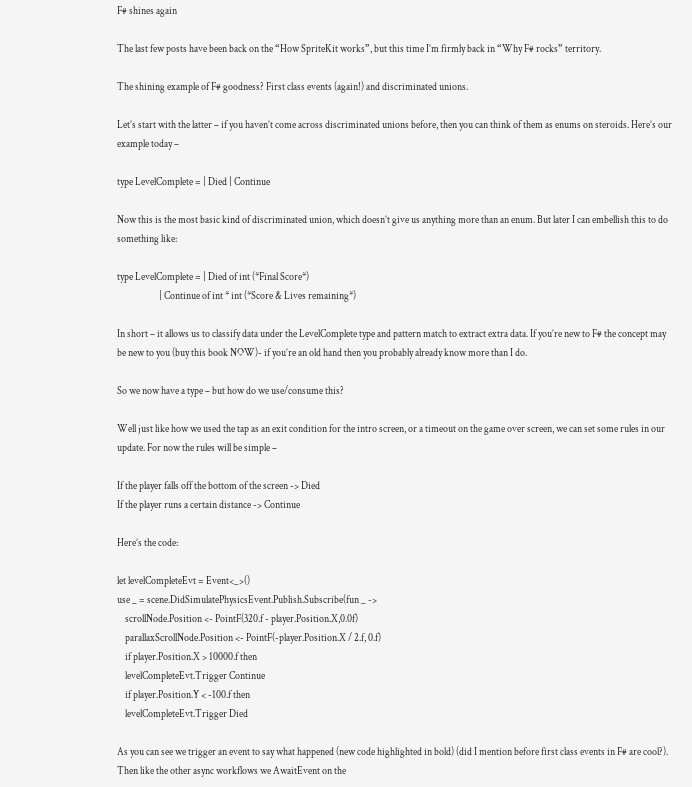F# shines again

The last few posts have been back on the “How SpriteKit works”, but this time I’m firmly back in “Why F# rocks” territory.

The shining example of F# goodness? First class events (again!) and discriminated unions.

Let’s start with the latter – if you haven’t come across discriminated unions before, then you can think of them as enums on steroids. Here’s our example today –

type LevelComplete = | Died | Continue

Now this is the most basic kind of discriminated union, which doesn’t give us anything more than an enum. But later I can embellish this to do something like:

type LevelComplete = | Died of int (*Final Score*)
                     | Continue of int * int (*Score & Lives remaining*)

In short – it allows us to classify data under the LevelComplete type and pattern match to extract extra data. If you’re new to F# the concept may be new to you (buy this book NOW)- if you’re an old hand then you probably already know more than I do.

So we now have a type – but how do we use/consume this?

Well just like how we used the tap as an exit condition for the intro screen, or a timeout on the game over screen, we can set some rules in our update. For now the rules will be simple –

If the player falls off the bottom of the screen -> Died
If the player runs a certain distance -> Continue

Here’s the code:

let levelCompleteEvt = Event<_>()
use _ = scene.DidSimulatePhysicsEvent.Publish.Subscribe(fun _ ->
    scrollNode.Position <- PointF(320.f - player.Position.X,0.0f)
    parallaxScrollNode.Position <- PointF(-player.Position.X / 2.f, 0.f)
    if player.Position.X > 10000.f then
    levelCompleteEvt.Trigger Continue
    if player.Position.Y < -100.f then
    levelCompleteEvt.Trigger Died

As you can see we trigger an event to say what happened (new code highlighted in bold) (did I mention before first class events in F# are cool?). Then like the other async workflows we AwaitEvent on the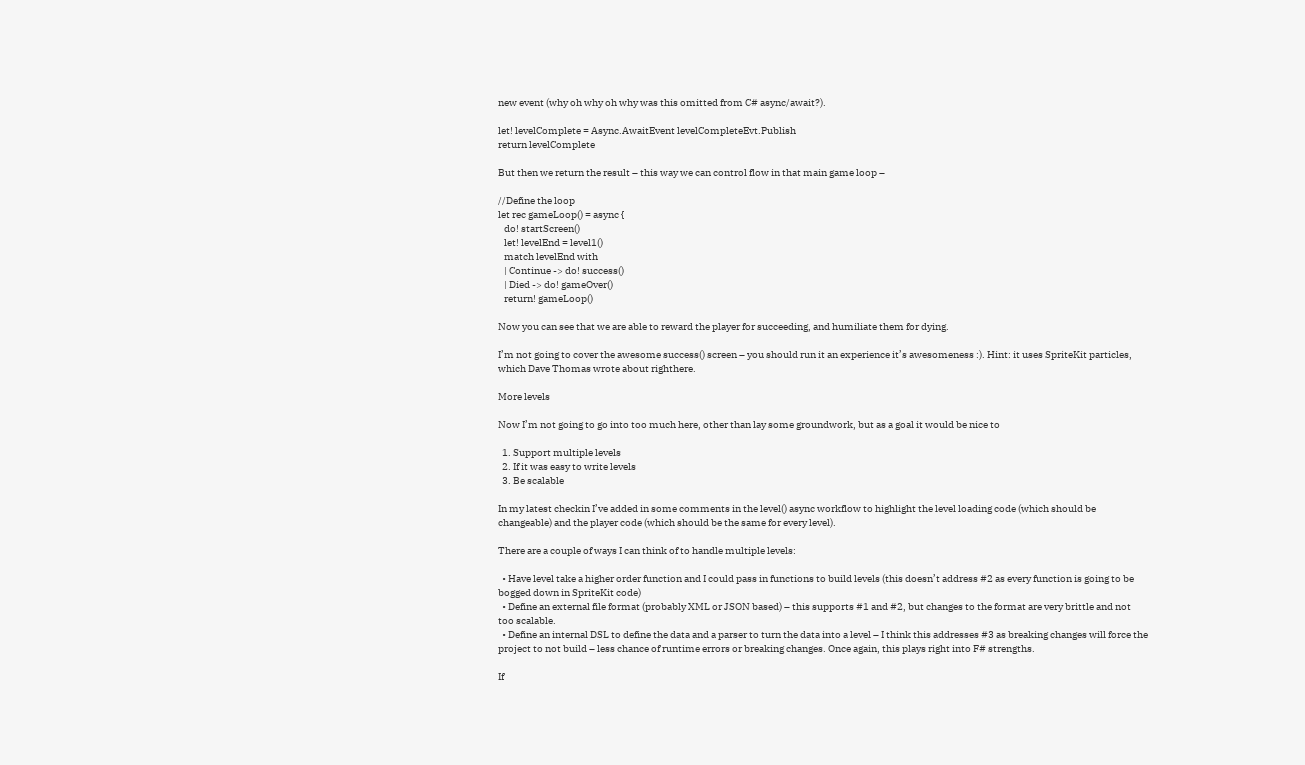new event (why oh why oh why was this omitted from C# async/await?).

let! levelComplete = Async.AwaitEvent levelCompleteEvt.Publish
return levelComplete

But then we return the result – this way we can control flow in that main game loop –

//Define the loop
let rec gameLoop() = async {
   do! startScreen()
   let! levelEnd = level1()
   match levelEnd with
   | Continue -> do! success()
   | Died -> do! gameOver()
   return! gameLoop()

Now you can see that we are able to reward the player for succeeding, and humiliate them for dying.

I’m not going to cover the awesome success() screen – you should run it an experience it’s awesomeness :). Hint: it uses SpriteKit particles, which Dave Thomas wrote about righthere.

More levels

Now I’m not going to go into too much here, other than lay some groundwork, but as a goal it would be nice to

  1. Support multiple levels
  2. If it was easy to write levels
  3. Be scalable

In my latest checkin I’ve added in some comments in the level() async workflow to highlight the level loading code (which should be changeable) and the player code (which should be the same for every level).

There are a couple of ways I can think of to handle multiple levels:

  • Have level take a higher order function and I could pass in functions to build levels (this doesn’t address #2 as every function is going to be bogged down in SpriteKit code)
  • Define an external file format (probably XML or JSON based) – this supports #1 and #2, but changes to the format are very brittle and not too scalable.
  • Define an internal DSL to define the data and a parser to turn the data into a level – I think this addresses #3 as breaking changes will force the project to not build – less chance of runtime errors or breaking changes. Once again, this plays right into F# strengths.

If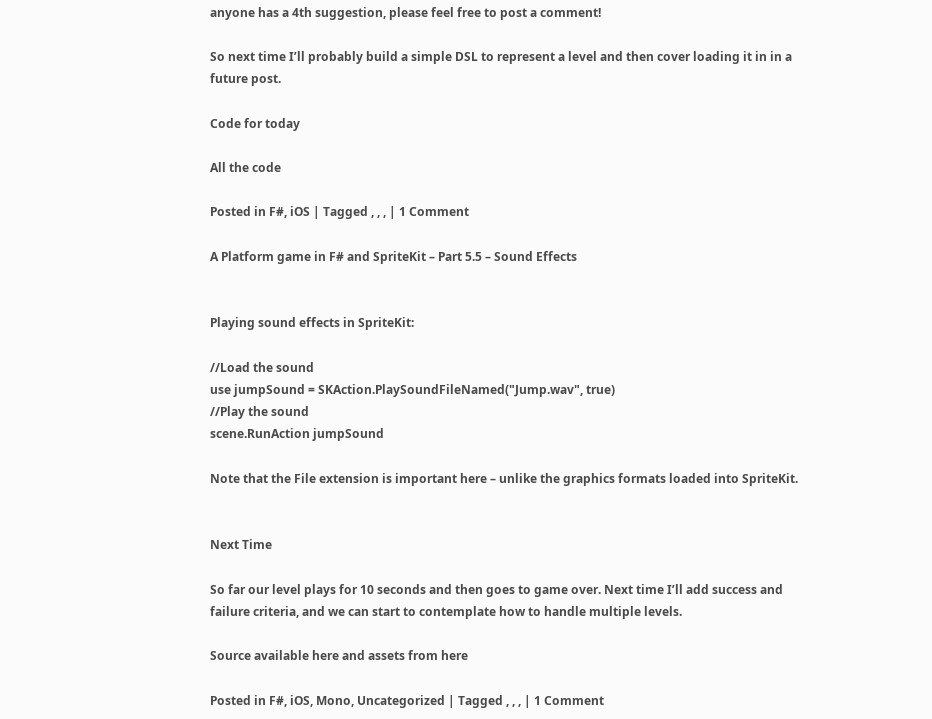anyone has a 4th suggestion, please feel free to post a comment!

So next time I’ll probably build a simple DSL to represent a level and then cover loading it in in a future post.

Code for today

All the code

Posted in F#, iOS | Tagged , , , | 1 Comment

A Platform game in F# and SpriteKit – Part 5.5 – Sound Effects


Playing sound effects in SpriteKit:

//Load the sound
use jumpSound = SKAction.PlaySoundFileNamed("Jump.wav", true)
//Play the sound
scene.RunAction jumpSound

Note that the File extension is important here – unlike the graphics formats loaded into SpriteKit.


Next Time

So far our level plays for 10 seconds and then goes to game over. Next time I’ll add success and failure criteria, and we can start to contemplate how to handle multiple levels.

Source available here and assets from here

Posted in F#, iOS, Mono, Uncategorized | Tagged , , , | 1 Comment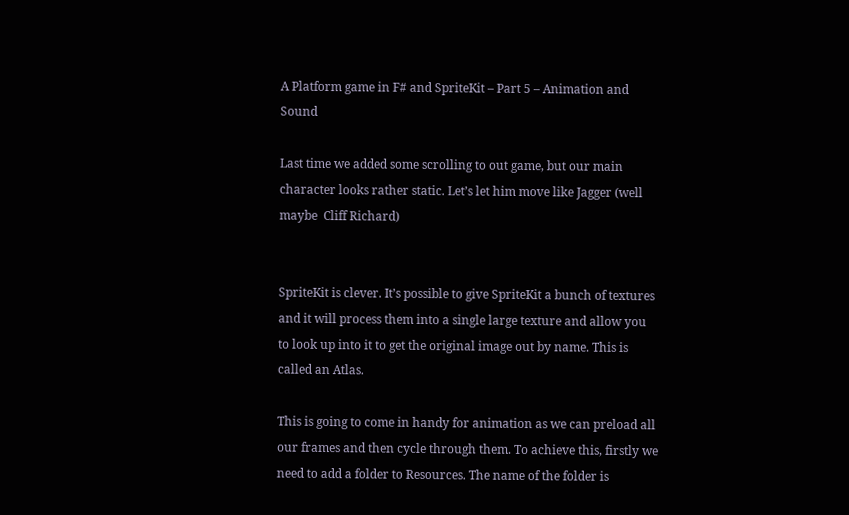A Platform game in F# and SpriteKit – Part 5 – Animation and Sound

Last time we added some scrolling to out game, but our main character looks rather static. Let’s let him move like Jagger (well maybe  Cliff Richard)


SpriteKit is clever. It’s possible to give SpriteKit a bunch of textures and it will process them into a single large texture and allow you to look up into it to get the original image out by name. This is called an Atlas.

This is going to come in handy for animation as we can preload all our frames and then cycle through them. To achieve this, firstly we need to add a folder to Resources. The name of the folder is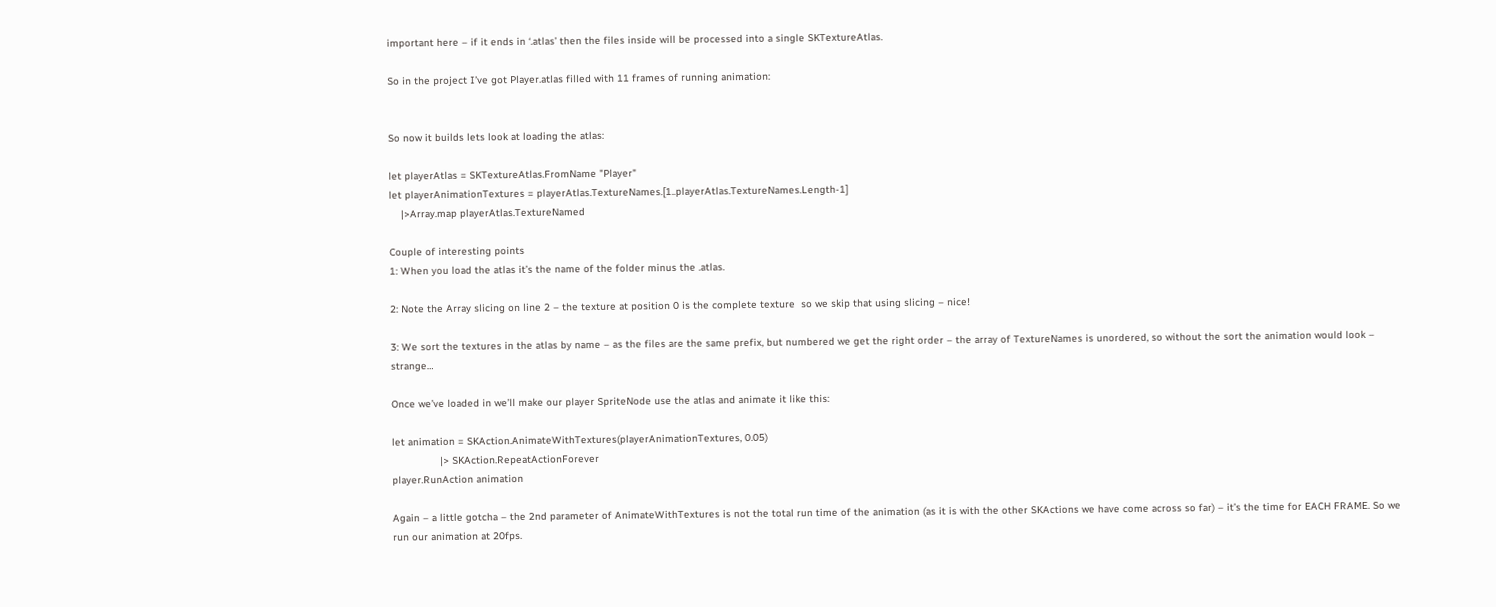important here – if it ends in ‘.atlas’ then the files inside will be processed into a single SKTextureAtlas.

So in the project I’ve got Player.atlas filled with 11 frames of running animation:


So now it builds lets look at loading the atlas:

let playerAtlas = SKTextureAtlas.FromName "Player"
let playerAnimationTextures = playerAtlas.TextureNames.[1..playerAtlas.TextureNames.Length-1]
    |>Array.map playerAtlas.TextureNamed

Couple of interesting points
1: When you load the atlas it’s the name of the folder minus the .atlas.

2: Note the Array slicing on line 2 – the texture at position 0 is the complete texture  so we skip that using slicing – nice!

3: We sort the textures in the atlas by name – as the files are the same prefix, but numbered we get the right order – the array of TextureNames is unordered, so without the sort the animation would look – strange…

Once we’ve loaded in we’ll make our player SpriteNode use the atlas and animate it like this:

let animation = SKAction.AnimateWithTextures(playerAnimationTextures, 0.05)
                |> SKAction.RepeatActionForever
player.RunAction animation

Again – a little gotcha – the 2nd parameter of AnimateWithTextures is not the total run time of the animation (as it is with the other SKActions we have come across so far) – it’s the time for EACH FRAME. So we run our animation at 20fps.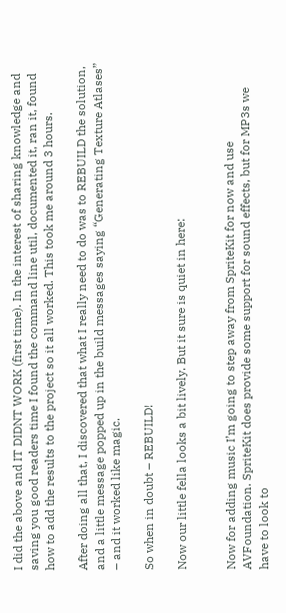I did the above and IT DIDNT WORK (first time). In the interest of sharing knowledge and saving you good readers time I found the command line util, documented it, ran it, found how to add the results to the project so it all worked. This took me around 3 hours.

After doing all that, I discovered that what I really need to do was to REBUILD the solution, and a little message popped up in the build messages saying “Generating Texture Atlases” – and it worked like magic.

So when in doubt – REBUILD!

Now our little fella looks a bit lively. But it sure is quiet in here:


Now for adding music I’m going to step away from SpriteKit for now and use AVFoundation. SpriteKit does provide some support for sound effects, but for MP3s we have to look to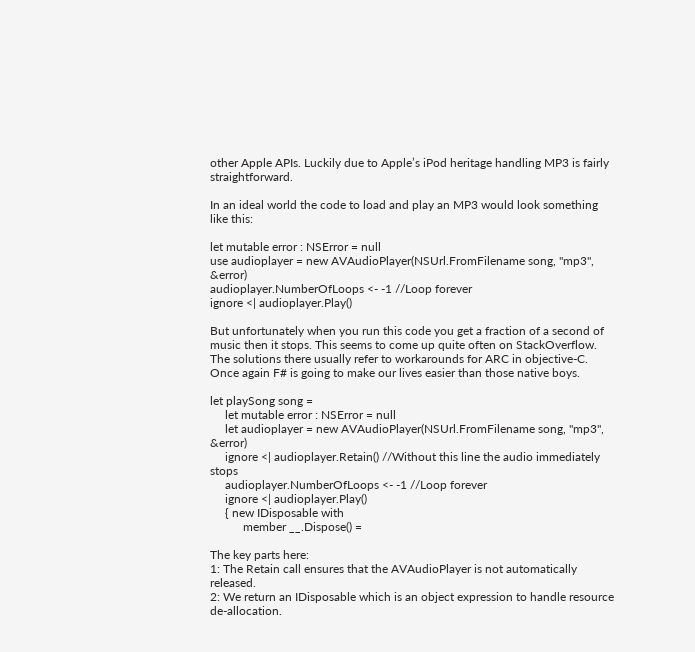other Apple APIs. Luckily due to Apple’s iPod heritage handling MP3 is fairly straightforward.

In an ideal world the code to load and play an MP3 would look something like this:

let mutable error : NSError = null
use audioplayer = new AVAudioPlayer(NSUrl.FromFilename song, "mp3", &error)
audioplayer.NumberOfLoops <- -1 //Loop forever
ignore <| audioplayer.Play()

But unfortunately when you run this code you get a fraction of a second of music then it stops. This seems to come up quite often on StackOverflow. The solutions there usually refer to workarounds for ARC in objective-C. Once again F# is going to make our lives easier than those native boys.

let playSong song =
     let mutable error : NSError = null
     let audioplayer = new AVAudioPlayer(NSUrl.FromFilename song, "mp3", &error)
     ignore <| audioplayer.Retain() //Without this line the audio immediately stops
     audioplayer.NumberOfLoops <- -1 //Loop forever
     ignore <| audioplayer.Play()
     { new IDisposable with
           member __.Dispose() =

The key parts here:
1: The Retain call ensures that the AVAudioPlayer is not automatically released.
2: We return an IDisposable which is an object expression to handle resource de-allocation.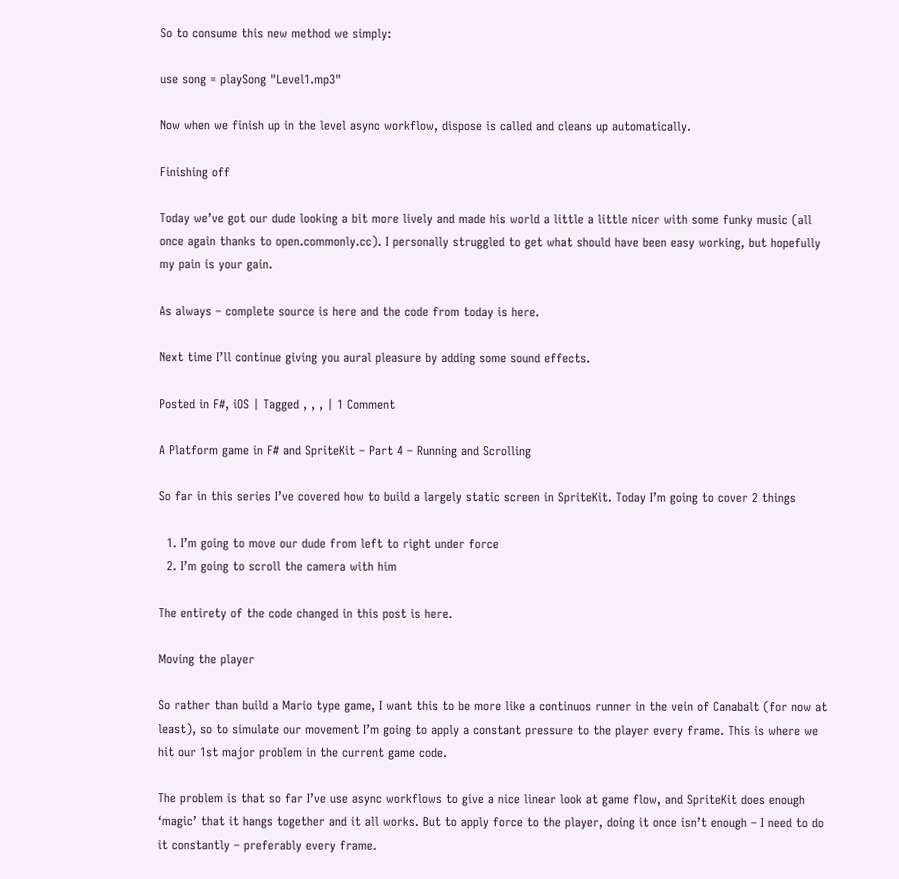So to consume this new method we simply:

use song = playSong "Level1.mp3"

Now when we finish up in the level async workflow, dispose is called and cleans up automatically.

Finishing off

Today we’ve got our dude looking a bit more lively and made his world a little a little nicer with some funky music (all once again thanks to open.commonly.cc). I personally struggled to get what should have been easy working, but hopefully my pain is your gain.

As always – complete source is here and the code from today is here.

Next time I’ll continue giving you aural pleasure by adding some sound effects.

Posted in F#, iOS | Tagged , , , | 1 Comment

A Platform game in F# and SpriteKit – Part 4 – Running and Scrolling

So far in this series I’ve covered how to build a largely static screen in SpriteKit. Today I’m going to cover 2 things

  1. I’m going to move our dude from left to right under force
  2. I’m going to scroll the camera with him

The entirety of the code changed in this post is here.

Moving the player

So rather than build a Mario type game, I want this to be more like a continuos runner in the vein of Canabalt (for now at least), so to simulate our movement I’m going to apply a constant pressure to the player every frame. This is where we hit our 1st major problem in the current game code.

The problem is that so far I’ve use async workflows to give a nice linear look at game flow, and SpriteKit does enough ‘magic’ that it hangs together and it all works. But to apply force to the player, doing it once isn’t enough – I need to do it constantly – preferably every frame.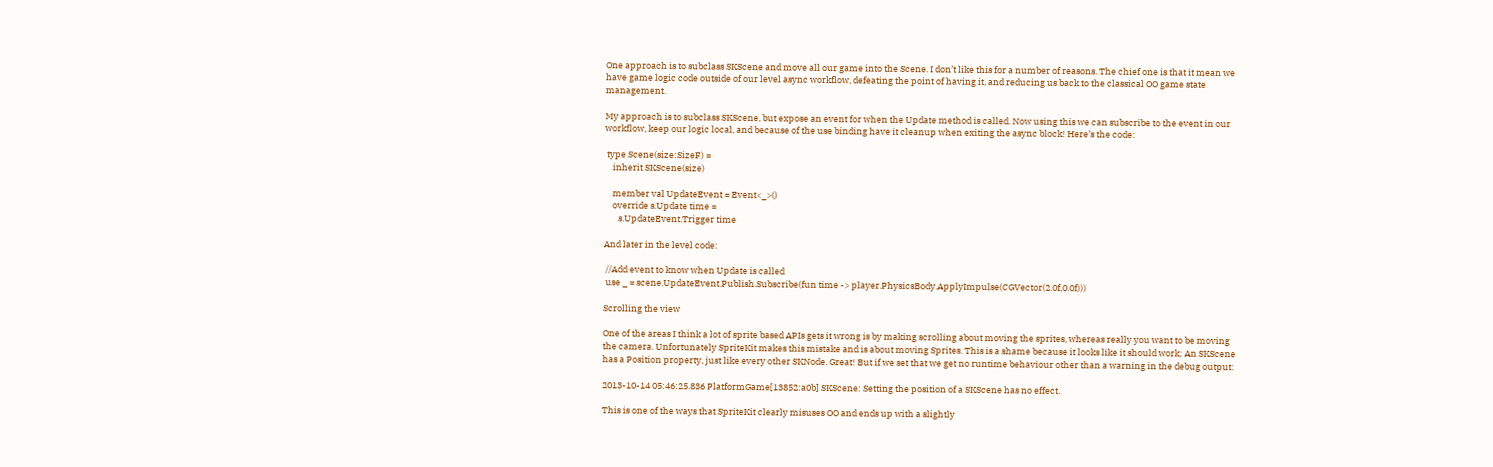One approach is to subclass SKScene and move all our game into the Scene. I don’t like this for a number of reasons. The chief one is that it mean we have game logic code outside of our level async workflow, defeating the point of having it, and reducing us back to the classical OO game state management.

My approach is to subclass SKScene, but expose an event for when the Update method is called. Now using this we can subscribe to the event in our workflow, keep our logic local, and because of the use binding have it cleanup when exiting the async block! Here’s the code:

 type Scene(size:SizeF) =
    inherit SKScene(size)

    member val UpdateEvent = Event<_>()
    override s.Update time =
       s.UpdateEvent.Trigger time

And later in the level code:

 //Add event to know when Update is called
 use _ = scene.UpdateEvent.Publish.Subscribe(fun time -> player.PhysicsBody.ApplyImpulse(CGVector(2.0f,0.0f)))

Scrolling the view

One of the areas I think a lot of sprite based APIs gets it wrong is by making scrolling about moving the sprites, whereas really you want to be moving the camera. Unfortunately SpriteKit makes this mistake and is about moving Sprites. This is a shame because it looks like it should work; An SKScene has a Position property, just like every other SKNode. Great! But if we set that we get no runtime behaviour other than a warning in the debug output:

2013-10-14 05:46:25.836 PlatformGame[13852:a0b] SKScene: Setting the position of a SKScene has no effect.

This is one of the ways that SpriteKit clearly misuses OO and ends up with a slightly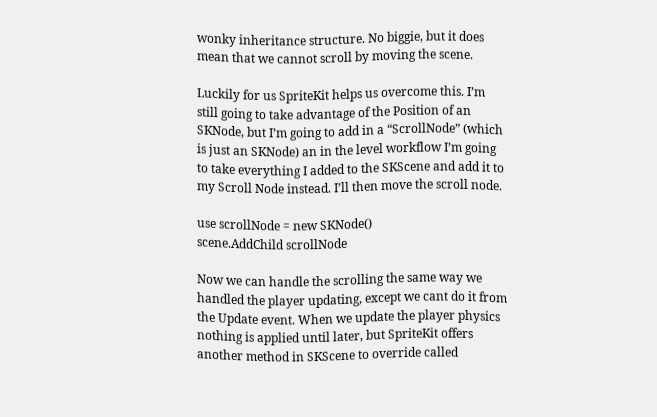wonky inheritance structure. No biggie, but it does mean that we cannot scroll by moving the scene.

Luckily for us SpriteKit helps us overcome this. I’m still going to take advantage of the Position of an SKNode, but I’m going to add in a “ScrollNode” (which is just an SKNode) an in the level workflow I’m going to take everything I added to the SKScene and add it to my Scroll Node instead. I’ll then move the scroll node.

use scrollNode = new SKNode()
scene.AddChild scrollNode

Now we can handle the scrolling the same way we handled the player updating, except we cant do it from the Update event. When we update the player physics nothing is applied until later, but SpriteKit offers another method in SKScene to override called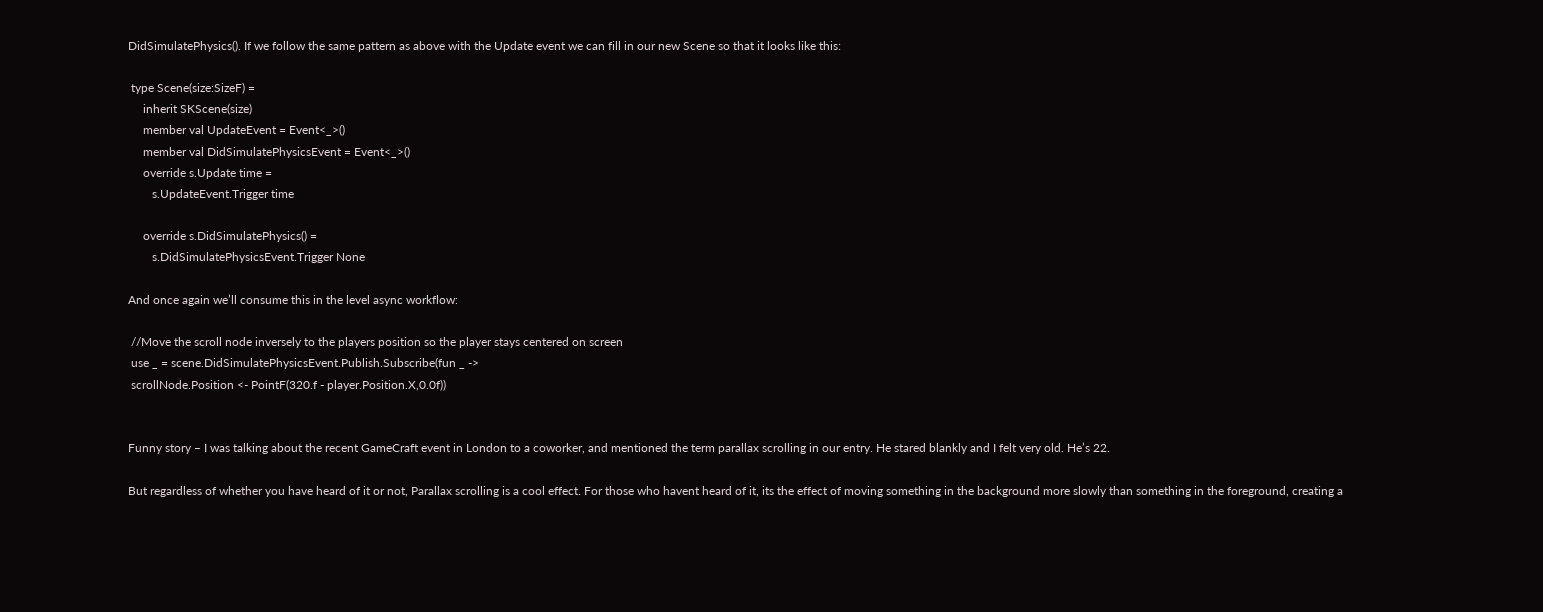DidSimulatePhysics(). If we follow the same pattern as above with the Update event we can fill in our new Scene so that it looks like this:

 type Scene(size:SizeF) =
     inherit SKScene(size)
     member val UpdateEvent = Event<_>()
     member val DidSimulatePhysicsEvent = Event<_>()
     override s.Update time =
        s.UpdateEvent.Trigger time

     override s.DidSimulatePhysics() =
        s.DidSimulatePhysicsEvent.Trigger None

And once again we’ll consume this in the level async workflow:

 //Move the scroll node inversely to the players position so the player stays centered on screen
 use _ = scene.DidSimulatePhysicsEvent.Publish.Subscribe(fun _ ->
 scrollNode.Position <- PointF(320.f - player.Position.X,0.0f))


Funny story – I was talking about the recent GameCraft event in London to a coworker, and mentioned the term parallax scrolling in our entry. He stared blankly and I felt very old. He’s 22.

But regardless of whether you have heard of it or not, Parallax scrolling is a cool effect. For those who havent heard of it, its the effect of moving something in the background more slowly than something in the foreground, creating a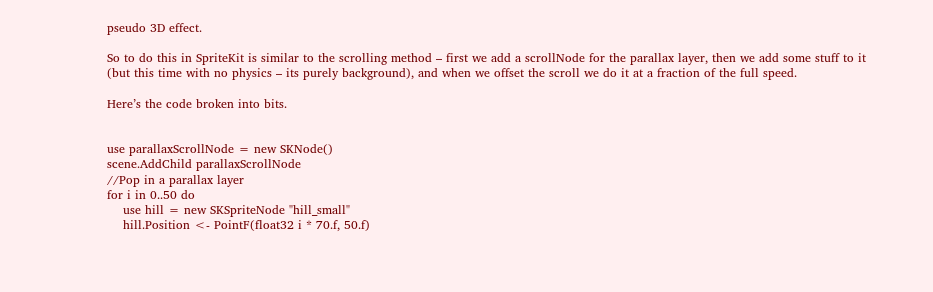pseudo 3D effect.

So to do this in SpriteKit is similar to the scrolling method – first we add a scrollNode for the parallax layer, then we add some stuff to it (but this time with no physics – its purely background), and when we offset the scroll we do it at a fraction of the full speed.

Here’s the code broken into bits.


use parallaxScrollNode = new SKNode()
scene.AddChild parallaxScrollNode
//Pop in a parallax layer
for i in 0..50 do
    use hill = new SKSpriteNode "hill_small"
    hill.Position <- PointF(float32 i * 70.f, 50.f)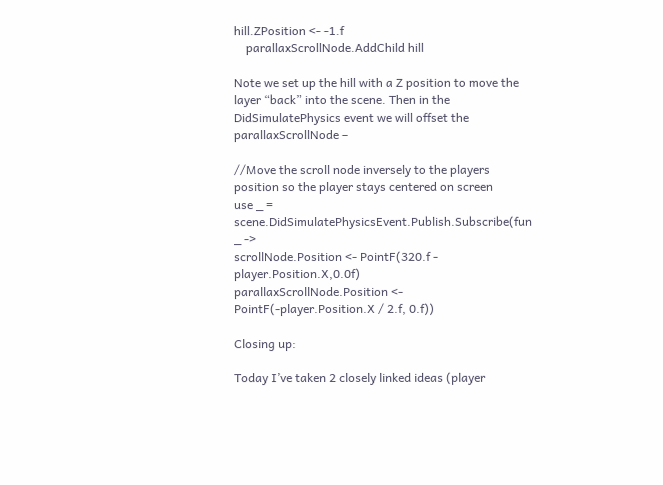hill.ZPosition <- -1.f
    parallaxScrollNode.AddChild hill

Note we set up the hill with a Z position to move the layer “back” into the scene. Then in the DidSimulatePhysics event we will offset the parallaxScrollNode –

//Move the scroll node inversely to the players position so the player stays centered on screen
use _ = scene.DidSimulatePhysicsEvent.Publish.Subscribe(fun _ ->
scrollNode.Position <- PointF(320.f - player.Position.X,0.0f)
parallaxScrollNode.Position <- PointF(-player.Position.X / 2.f, 0.f))

Closing up:

Today I’ve taken 2 closely linked ideas (player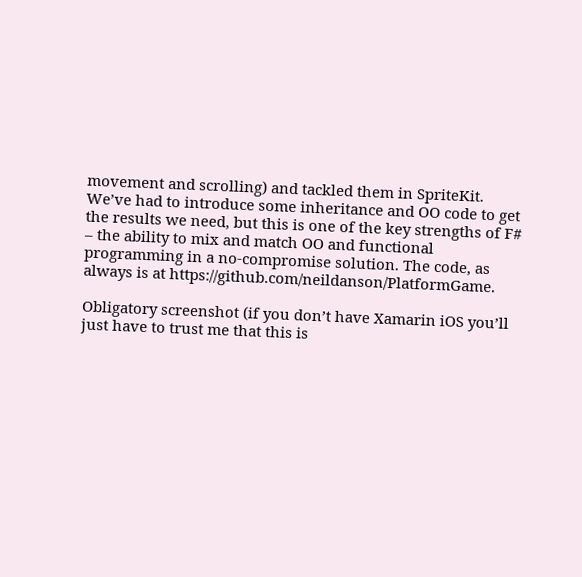movement and scrolling) and tackled them in SpriteKit. We’ve had to introduce some inheritance and OO code to get the results we need, but this is one of the key strengths of F# – the ability to mix and match OO and functional programming in a no-compromise solution. The code, as always is at https://github.com/neildanson/PlatformGame.

Obligatory screenshot (if you don’t have Xamarin iOS you’ll just have to trust me that this is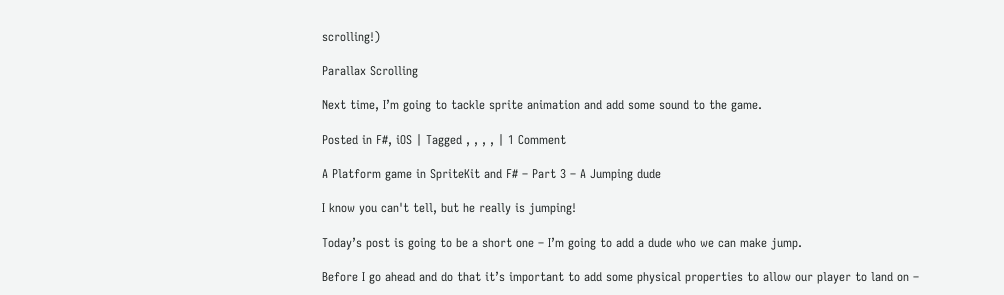scrolling!)

Parallax Scrolling

Next time, I’m going to tackle sprite animation and add some sound to the game.

Posted in F#, iOS | Tagged , , , , | 1 Comment

A Platform game in SpriteKit and F# – Part 3 – A Jumping dude

I know you can't tell, but he really is jumping!

Today’s post is going to be a short one – I’m going to add a dude who we can make jump.

Before I go ahead and do that it’s important to add some physical properties to allow our player to land on –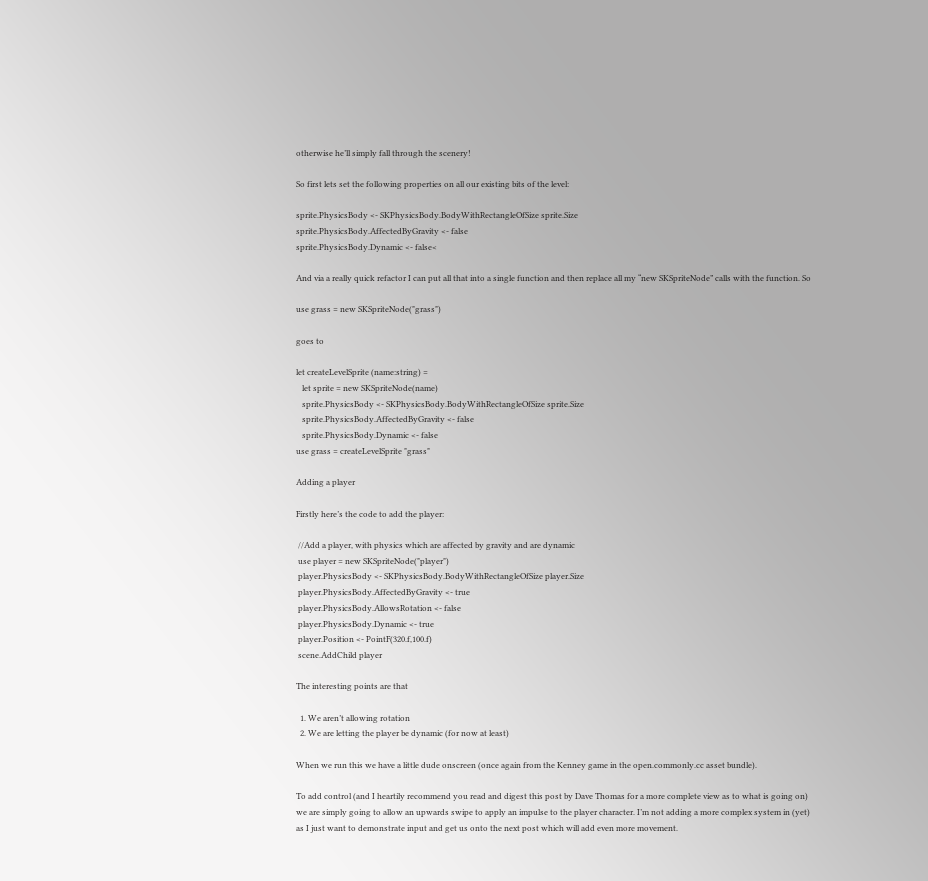otherwise he’ll simply fall through the scenery!

So first lets set the following properties on all our existing bits of the level:

sprite.PhysicsBody <- SKPhysicsBody.BodyWithRectangleOfSize sprite.Size
sprite.PhysicsBody.AffectedByGravity <- false
sprite.PhysicsBody.Dynamic <- false<

And via a really quick refactor I can put all that into a single function and then replace all my “new SKSpriteNode” calls with the function. So

use grass = new SKSpriteNode("grass")

goes to

let createLevelSprite (name:string) =
   let sprite = new SKSpriteNode(name)
   sprite.PhysicsBody <- SKPhysicsBody.BodyWithRectangleOfSize sprite.Size
   sprite.PhysicsBody.AffectedByGravity <- false
   sprite.PhysicsBody.Dynamic <- false
use grass = createLevelSprite "grass"

Adding a player

Firstly here’s the code to add the player:

 //Add a player, with physics which are affected by gravity and are dynamic
 use player = new SKSpriteNode("player")
 player.PhysicsBody <- SKPhysicsBody.BodyWithRectangleOfSize player.Size
 player.PhysicsBody.AffectedByGravity <- true
 player.PhysicsBody.AllowsRotation <- false
 player.PhysicsBody.Dynamic <- true
 player.Position <- PointF(320.f,100.f)
 scene.AddChild player

The interesting points are that

  1. We aren’t allowing rotation
  2. We are letting the player be dynamic (for now at least)

When we run this we have a little dude onscreen (once again from the Kenney game in the open.commonly.cc asset bundle).

To add control (and I heartily recommend you read and digest this post by Dave Thomas for a more complete view as to what is going on) we are simply going to allow an upwards swipe to apply an impulse to the player character. I’m not adding a more complex system in (yet) as I just want to demonstrate input and get us onto the next post which will add even more movement.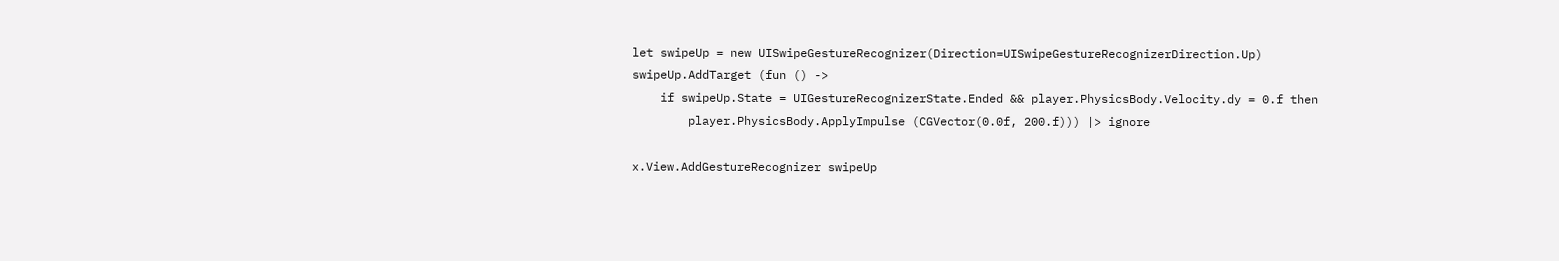let swipeUp = new UISwipeGestureRecognizer(Direction=UISwipeGestureRecognizerDirection.Up)
swipeUp.AddTarget (fun () ->
    if swipeUp.State = UIGestureRecognizerState.Ended && player.PhysicsBody.Velocity.dy = 0.f then
        player.PhysicsBody.ApplyImpulse (CGVector(0.0f, 200.f))) |> ignore

x.View.AddGestureRecognizer swipeUp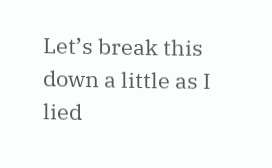Let’s break this down a little as I lied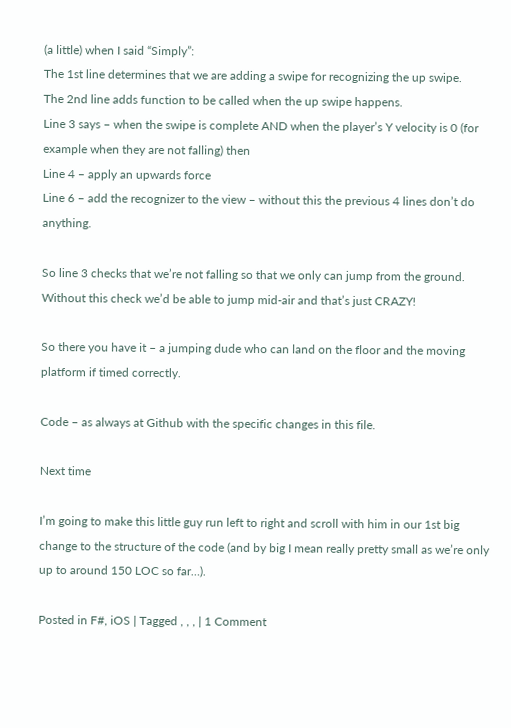(a little) when I said “Simply”:
The 1st line determines that we are adding a swipe for recognizing the up swipe.
The 2nd line adds function to be called when the up swipe happens.
Line 3 says – when the swipe is complete AND when the player’s Y velocity is 0 (for example when they are not falling) then
Line 4 – apply an upwards force
Line 6 – add the recognizer to the view – without this the previous 4 lines don’t do anything.

So line 3 checks that we’re not falling so that we only can jump from the ground. Without this check we’d be able to jump mid-air and that’s just CRAZY!

So there you have it – a jumping dude who can land on the floor and the moving platform if timed correctly.

Code – as always at Github with the specific changes in this file.

Next time

I’m going to make this little guy run left to right and scroll with him in our 1st big change to the structure of the code (and by big I mean really pretty small as we’re only up to around 150 LOC so far…).

Posted in F#, iOS | Tagged , , , | 1 Comment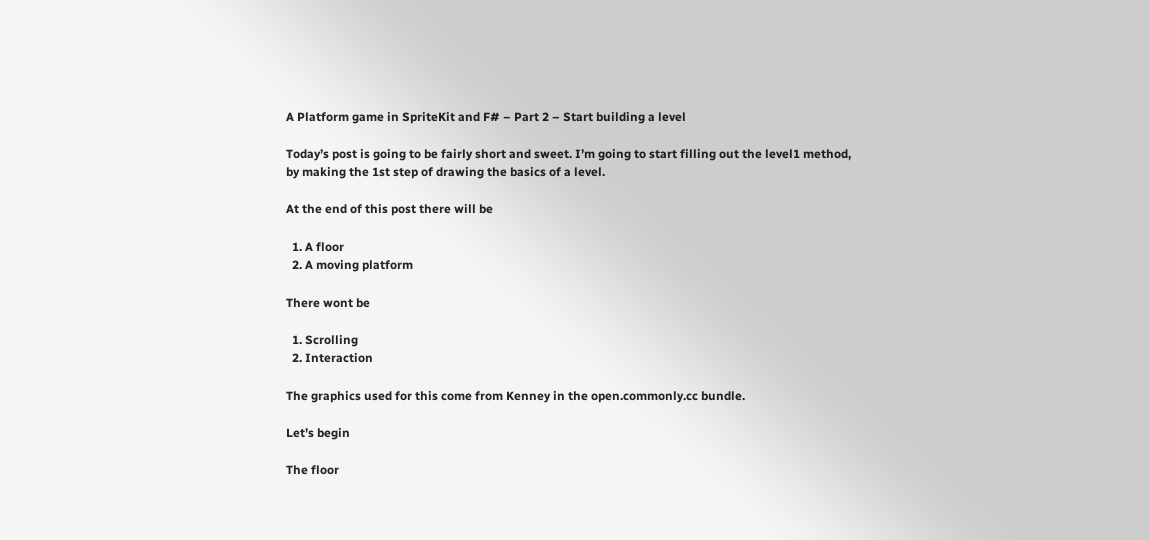A Platform game in SpriteKit and F# – Part 2 – Start building a level

Today’s post is going to be fairly short and sweet. I’m going to start filling out the level1 method, by making the 1st step of drawing the basics of a level.

At the end of this post there will be

  1. A floor
  2. A moving platform

There wont be

  1. Scrolling
  2. Interaction

The graphics used for this come from Kenney in the open.commonly.cc bundle.

Let’s begin

The floor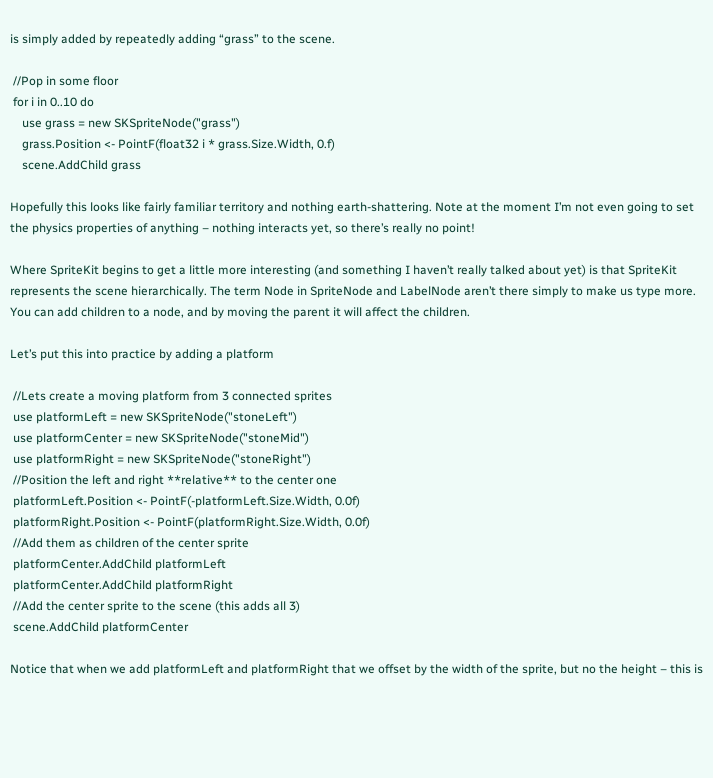is simply added by repeatedly adding “grass” to the scene.

 //Pop in some floor
 for i in 0..10 do
    use grass = new SKSpriteNode("grass")
    grass.Position <- PointF(float32 i * grass.Size.Width, 0.f)
    scene.AddChild grass

Hopefully this looks like fairly familiar territory and nothing earth-shattering. Note at the moment I’m not even going to set the physics properties of anything – nothing interacts yet, so there’s really no point!

Where SpriteKit begins to get a little more interesting (and something I haven’t really talked about yet) is that SpriteKit represents the scene hierarchically. The term Node in SpriteNode and LabelNode aren’t there simply to make us type more. You can add children to a node, and by moving the parent it will affect the children.

Let’s put this into practice by adding a platform

 //Lets create a moving platform from 3 connected sprites
 use platformLeft = new SKSpriteNode("stoneLeft")
 use platformCenter = new SKSpriteNode("stoneMid")
 use platformRight = new SKSpriteNode("stoneRight")
 //Position the left and right **relative** to the center one
 platformLeft.Position <- PointF(-platformLeft.Size.Width, 0.0f)
 platformRight.Position <- PointF(platformRight.Size.Width, 0.0f)
 //Add them as children of the center sprite
 platformCenter.AddChild platformLeft
 platformCenter.AddChild platformRight
 //Add the center sprite to the scene (this adds all 3)
 scene.AddChild platformCenter

Notice that when we add platformLeft and platformRight that we offset by the width of the sprite, but no the height – this is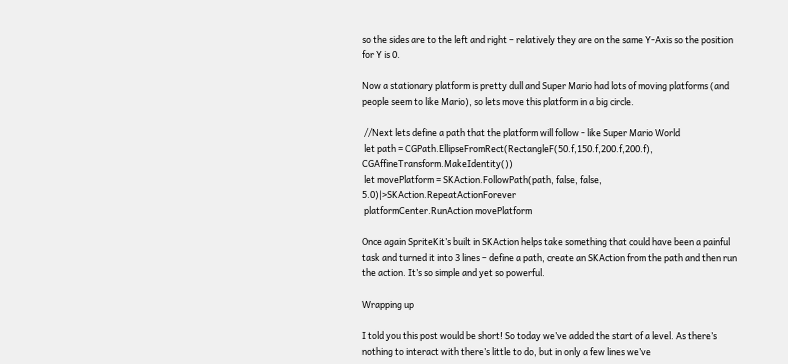so the sides are to the left and right – relatively they are on the same Y-Axis so the position for Y is 0.

Now a stationary platform is pretty dull and Super Mario had lots of moving platforms (and people seem to like Mario), so lets move this platform in a big circle.

 //Next lets define a path that the platform will follow - like Super Mario World
 let path = CGPath.EllipseFromRect(RectangleF(50.f,150.f,200.f,200.f), CGAffineTransform.MakeIdentity())
 let movePlatform = SKAction.FollowPath(path, false, false, 5.0)|>SKAction.RepeatActionForever
 platformCenter.RunAction movePlatform

Once again SpriteKit’s built in SKAction helps take something that could have been a painful task and turned it into 3 lines – define a path, create an SKAction from the path and then run the action. It’s so simple and yet so powerful.

Wrapping up

I told you this post would be short! So today we’ve added the start of a level. As there’s nothing to interact with there’s little to do, but in only a few lines we’ve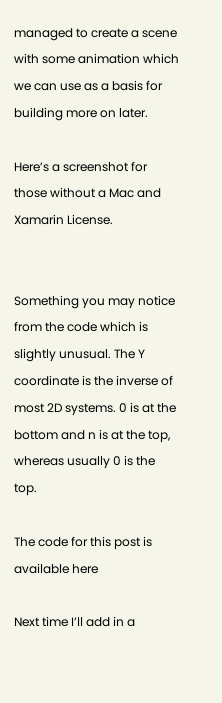managed to create a scene with some animation which we can use as a basis for building more on later.

Here’s a screenshot for those without a Mac and Xamarin License.


Something you may notice from the code which is slightly unusual. The Y coordinate is the inverse of most 2D systems. 0 is at the bottom and n is at the top, whereas usually 0 is the top.

The code for this post is available here

Next time I’ll add in a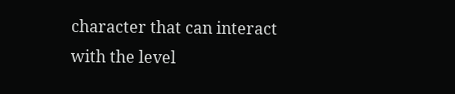character that can interact with the level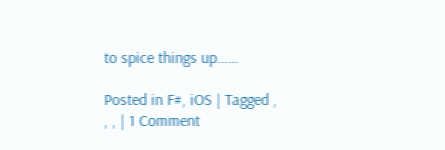to spice things up……

Posted in F#, iOS | Tagged , , , | 1 Comment